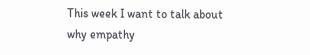This week I want to talk about why empathy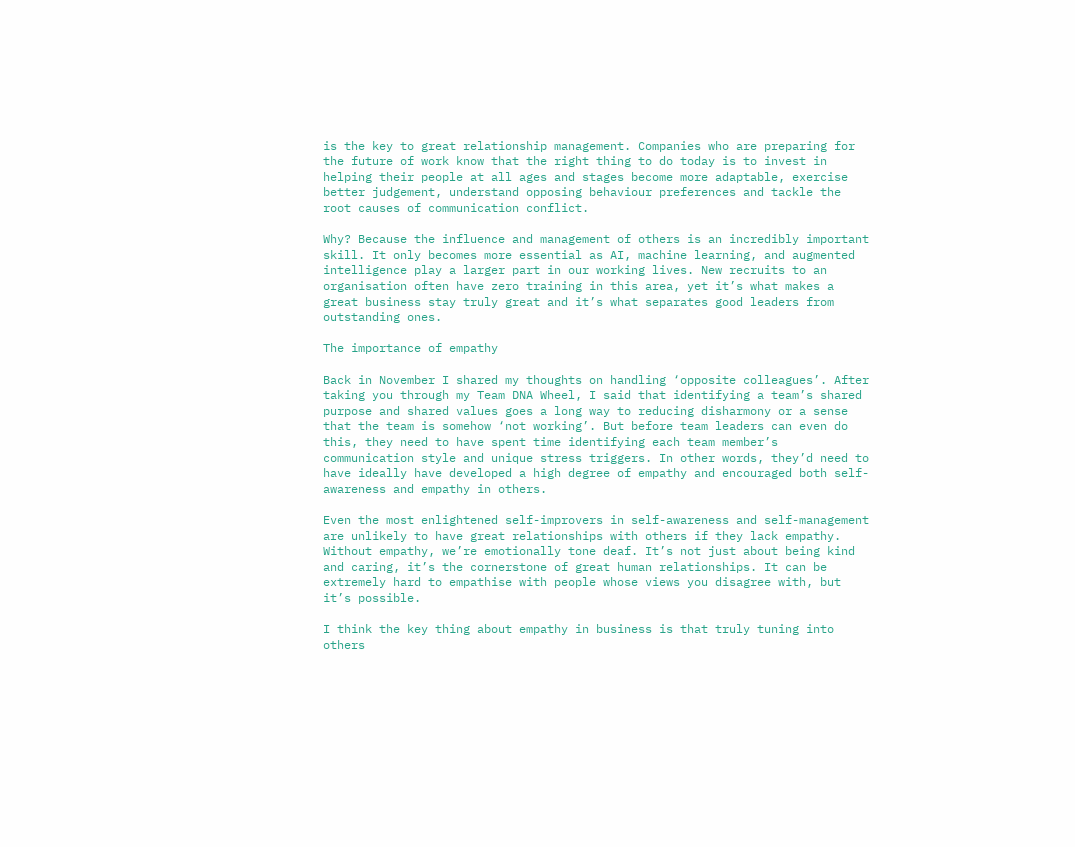is the key to great relationship management. Companies who are preparing for the future of work know that the right thing to do today is to invest in helping their people at all ages and stages become more adaptable, exercise better judgement, understand opposing behaviour preferences and tackle the root causes of communication conflict.

Why? Because the influence and management of others is an incredibly important skill. It only becomes more essential as AI, machine learning, and augmented intelligence play a larger part in our working lives. New recruits to an organisation often have zero training in this area, yet it’s what makes a great business stay truly great and it’s what separates good leaders from outstanding ones.

The importance of empathy

Back in November I shared my thoughts on handling ‘opposite colleagues’. After taking you through my Team DNA Wheel, I said that identifying a team’s shared purpose and shared values goes a long way to reducing disharmony or a sense that the team is somehow ‘not working’. But before team leaders can even do this, they need to have spent time identifying each team member’s communication style and unique stress triggers. In other words, they’d need to have ideally have developed a high degree of empathy and encouraged both self-awareness and empathy in others.

Even the most enlightened self-improvers in self-awareness and self-management are unlikely to have great relationships with others if they lack empathy. Without empathy, we’re emotionally tone deaf. It’s not just about being kind and caring, it’s the cornerstone of great human relationships. It can be extremely hard to empathise with people whose views you disagree with, but it’s possible.

I think the key thing about empathy in business is that truly tuning into others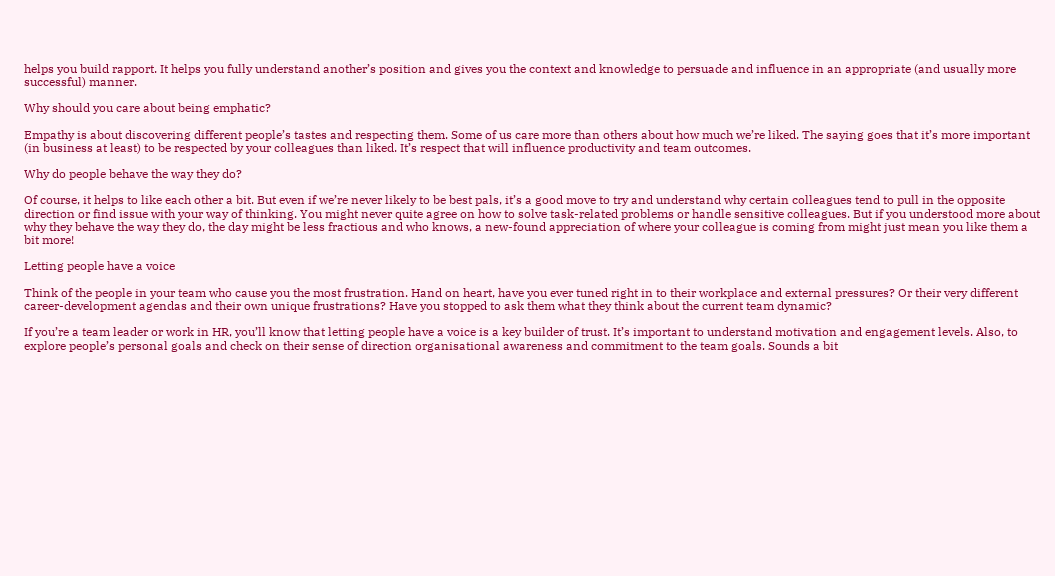helps you build rapport. It helps you fully understand another’s position and gives you the context and knowledge to persuade and influence in an appropriate (and usually more successful) manner.

Why should you care about being emphatic?

Empathy is about discovering different people’s tastes and respecting them. Some of us care more than others about how much we’re liked. The saying goes that it’s more important (in business at least) to be respected by your colleagues than liked. It’s respect that will influence productivity and team outcomes.

Why do people behave the way they do?

Of course, it helps to like each other a bit. But even if we’re never likely to be best pals, it’s a good move to try and understand why certain colleagues tend to pull in the opposite direction or find issue with your way of thinking. You might never quite agree on how to solve task-related problems or handle sensitive colleagues. But if you understood more about why they behave the way they do, the day might be less fractious and who knows, a new-found appreciation of where your colleague is coming from might just mean you like them a bit more!

Letting people have a voice

Think of the people in your team who cause you the most frustration. Hand on heart, have you ever tuned right in to their workplace and external pressures? Or their very different career-development agendas and their own unique frustrations? Have you stopped to ask them what they think about the current team dynamic?

If you’re a team leader or work in HR, you’ll know that letting people have a voice is a key builder of trust. It’s important to understand motivation and engagement levels. Also, to explore people’s personal goals and check on their sense of direction organisational awareness and commitment to the team goals. Sounds a bit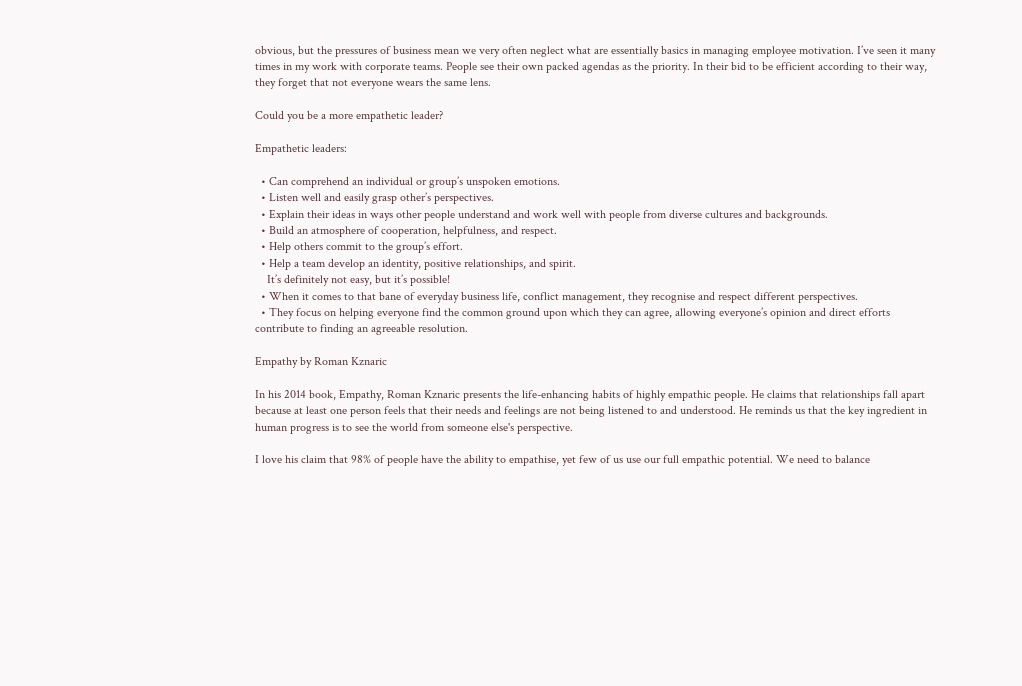obvious, but the pressures of business mean we very often neglect what are essentially basics in managing employee motivation. I’ve seen it many times in my work with corporate teams. People see their own packed agendas as the priority. In their bid to be efficient according to their way, they forget that not everyone wears the same lens.

Could you be a more empathetic leader?

Empathetic leaders:

  • Can comprehend an individual or group’s unspoken emotions.
  • Listen well and easily grasp other’s perspectives.
  • Explain their ideas in ways other people understand and work well with people from diverse cultures and backgrounds.
  • Build an atmosphere of cooperation, helpfulness, and respect.
  • Help others commit to the group’s effort.
  • Help a team develop an identity, positive relationships, and spirit.
    It’s definitely not easy, but it’s possible!
  • When it comes to that bane of everyday business life, conflict management, they recognise and respect different perspectives.
  • They focus on helping everyone find the common ground upon which they can agree, allowing everyone’s opinion and direct efforts contribute to finding an agreeable resolution.

Empathy by Roman Kznaric

In his 2014 book, Empathy, Roman Kznaric presents the life-enhancing habits of highly empathic people. He claims that relationships fall apart because at least one person feels that their needs and feelings are not being listened to and understood. He reminds us that the key ingredient in human progress is to see the world from someone else's perspective.

I love his claim that 98% of people have the ability to empathise, yet few of us use our full empathic potential. We need to balance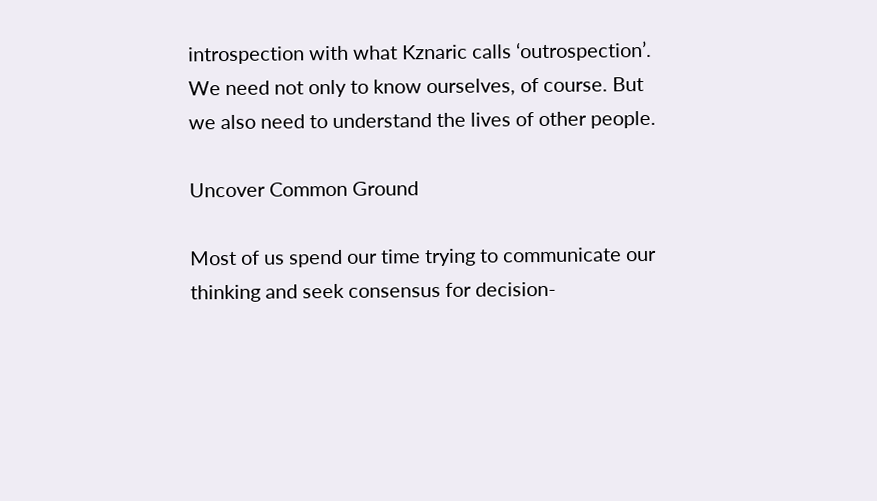introspection with what Kznaric calls ‘outrospection’. We need not only to know ourselves, of course. But we also need to understand the lives of other people.

Uncover Common Ground

Most of us spend our time trying to communicate our thinking and seek consensus for decision-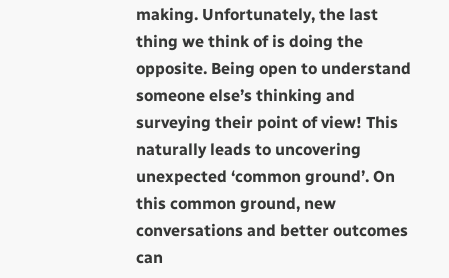making. Unfortunately, the last thing we think of is doing the opposite. Being open to understand someone else’s thinking and surveying their point of view! This naturally leads to uncovering unexpected ‘common ground’. On this common ground, new conversations and better outcomes can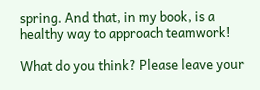spring. And that, in my book, is a healthy way to approach teamwork!

What do you think? Please leave your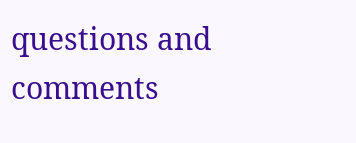questions and comments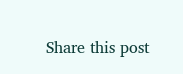Share this post